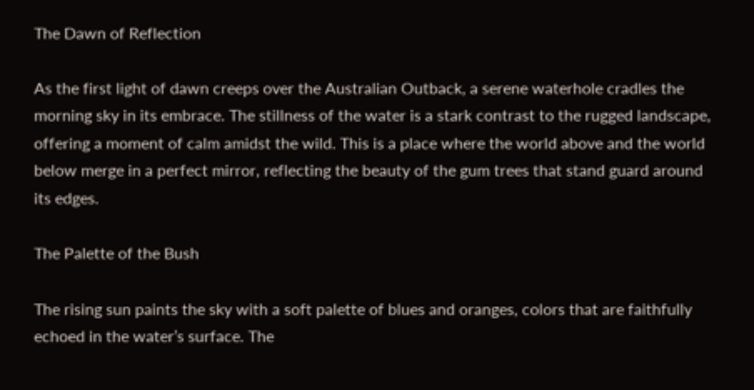The Dawn of Reflection

As the first light of dawn creeps over the Australian Outback, a serene waterhole cradles the morning sky in its embrace. The stillness of the water is a stark contrast to the rugged landscape, offering a moment of calm amidst the wild. This is a place where the world above and the world below merge in a perfect mirror, reflecting the beauty of the gum trees that stand guard around its edges.

The Palette of the Bush

The rising sun paints the sky with a soft palette of blues and oranges, colors that are faithfully echoed in the water’s surface. The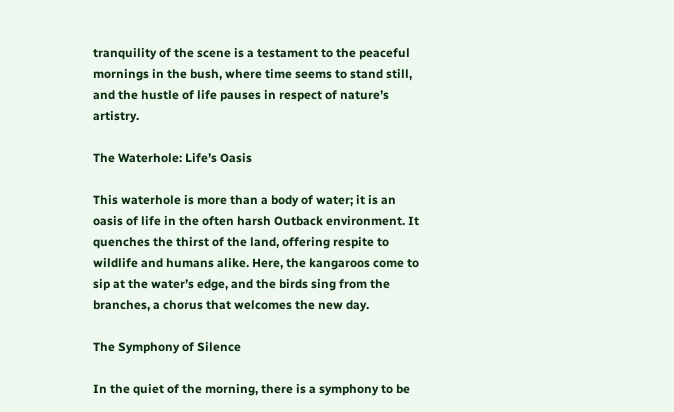tranquility of the scene is a testament to the peaceful mornings in the bush, where time seems to stand still, and the hustle of life pauses in respect of nature’s artistry.

The Waterhole: Life’s Oasis

This waterhole is more than a body of water; it is an oasis of life in the often harsh Outback environment. It quenches the thirst of the land, offering respite to wildlife and humans alike. Here, the kangaroos come to sip at the water’s edge, and the birds sing from the branches, a chorus that welcomes the new day.

The Symphony of Silence

In the quiet of the morning, there is a symphony to be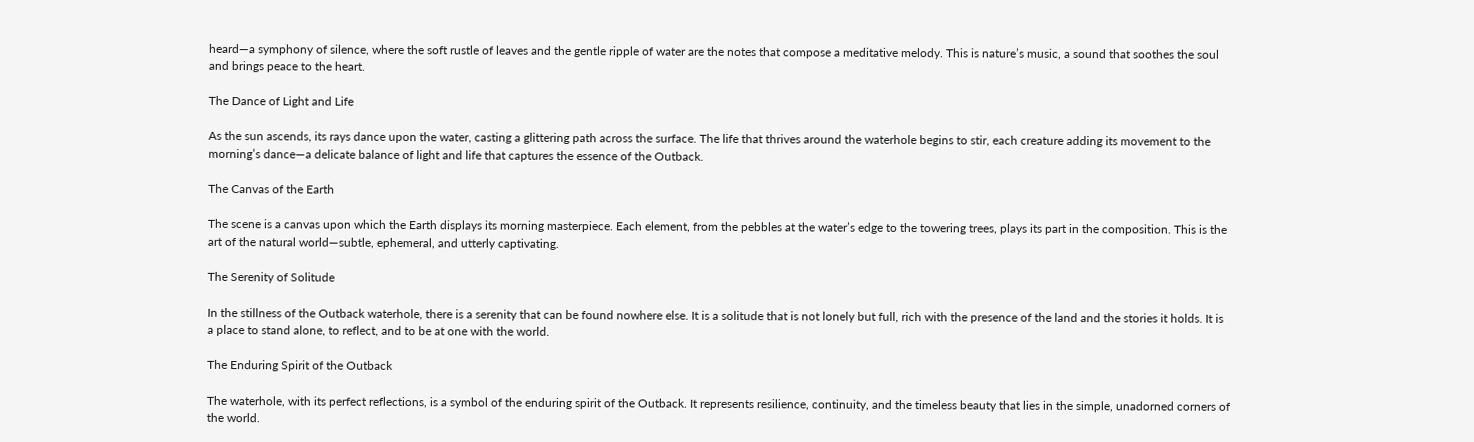heard—a symphony of silence, where the soft rustle of leaves and the gentle ripple of water are the notes that compose a meditative melody. This is nature’s music, a sound that soothes the soul and brings peace to the heart.

The Dance of Light and Life

As the sun ascends, its rays dance upon the water, casting a glittering path across the surface. The life that thrives around the waterhole begins to stir, each creature adding its movement to the morning’s dance—a delicate balance of light and life that captures the essence of the Outback.

The Canvas of the Earth

The scene is a canvas upon which the Earth displays its morning masterpiece. Each element, from the pebbles at the water’s edge to the towering trees, plays its part in the composition. This is the art of the natural world—subtle, ephemeral, and utterly captivating.

The Serenity of Solitude

In the stillness of the Outback waterhole, there is a serenity that can be found nowhere else. It is a solitude that is not lonely but full, rich with the presence of the land and the stories it holds. It is a place to stand alone, to reflect, and to be at one with the world.

The Enduring Spirit of the Outback

The waterhole, with its perfect reflections, is a symbol of the enduring spirit of the Outback. It represents resilience, continuity, and the timeless beauty that lies in the simple, unadorned corners of the world.